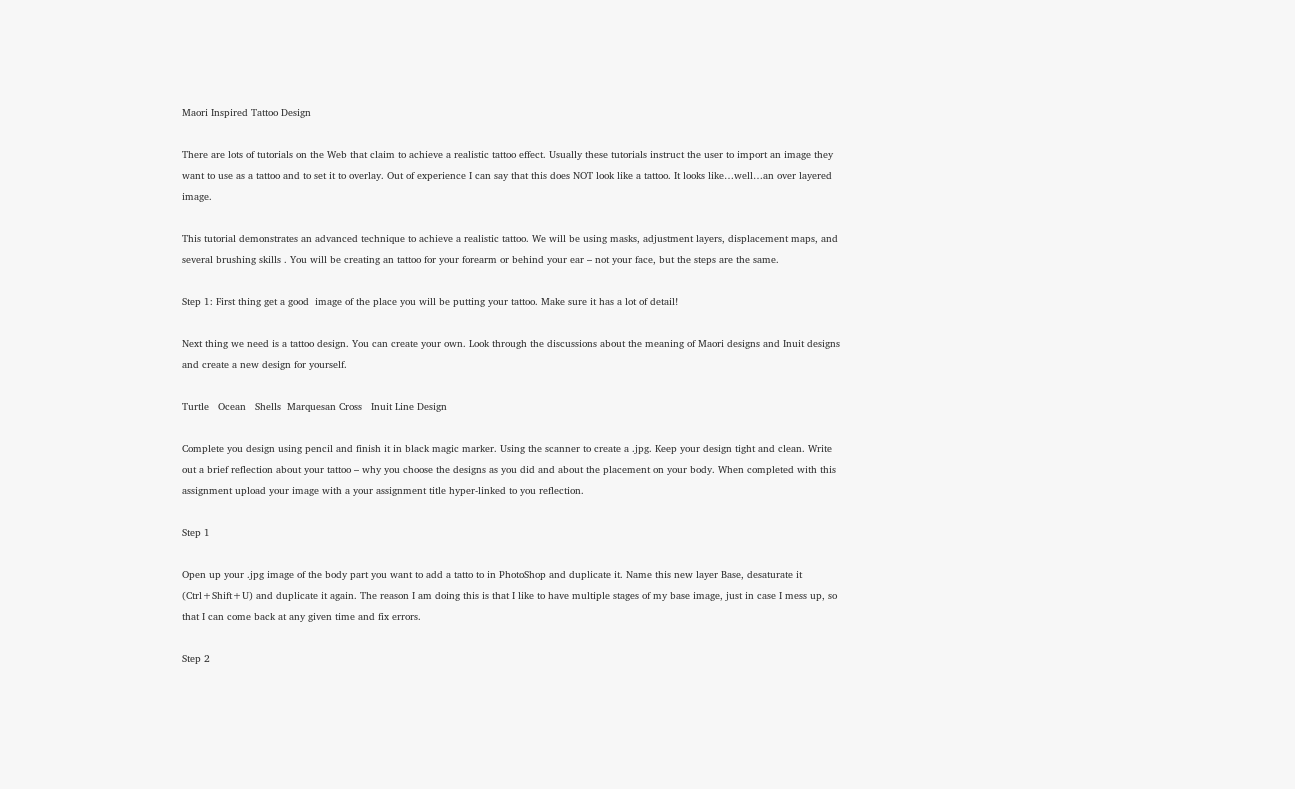Maori Inspired Tattoo Design

There are lots of tutorials on the Web that claim to achieve a realistic tattoo effect. Usually these tutorials instruct the user to import an image they want to use as a tattoo and to set it to overlay. Out of experience I can say that this does NOT look like a tattoo. It looks like…well…an over layered image.

This tutorial demonstrates an advanced technique to achieve a realistic tattoo. We will be using masks, adjustment layers, displacement maps, and several brushing skills . You will be creating an tattoo for your forearm or behind your ear – not your face, but the steps are the same.

Step 1: First thing get a good  image of the place you will be putting your tattoo. Make sure it has a lot of detail!

Next thing we need is a tattoo design. You can create your own. Look through the discussions about the meaning of Maori designs and Inuit designs and create a new design for yourself.

Turtle   Ocean   Shells  Marquesan Cross   Inuit Line Design

Complete you design using pencil and finish it in black magic marker. Using the scanner to create a .jpg. Keep your design tight and clean. Write out a brief reflection about your tattoo – why you choose the designs as you did and about the placement on your body. When completed with this assignment upload your image with a your assignment title hyper-linked to you reflection.

Step 1

Open up your .jpg image of the body part you want to add a tatto to in PhotoShop and duplicate it. Name this new layer Base, desaturate it (Ctrl+Shift+U) and duplicate it again. The reason I am doing this is that I like to have multiple stages of my base image, just in case I mess up, so that I can come back at any given time and fix errors.

Step 2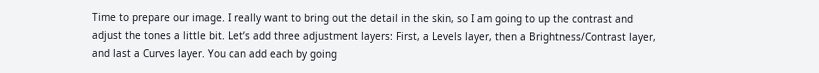Time to prepare our image. I really want to bring out the detail in the skin, so I am going to up the contrast and adjust the tones a little bit. Let’s add three adjustment layers: First, a Levels layer, then a Brightness/Contrast layer, and last a Curves layer. You can add each by going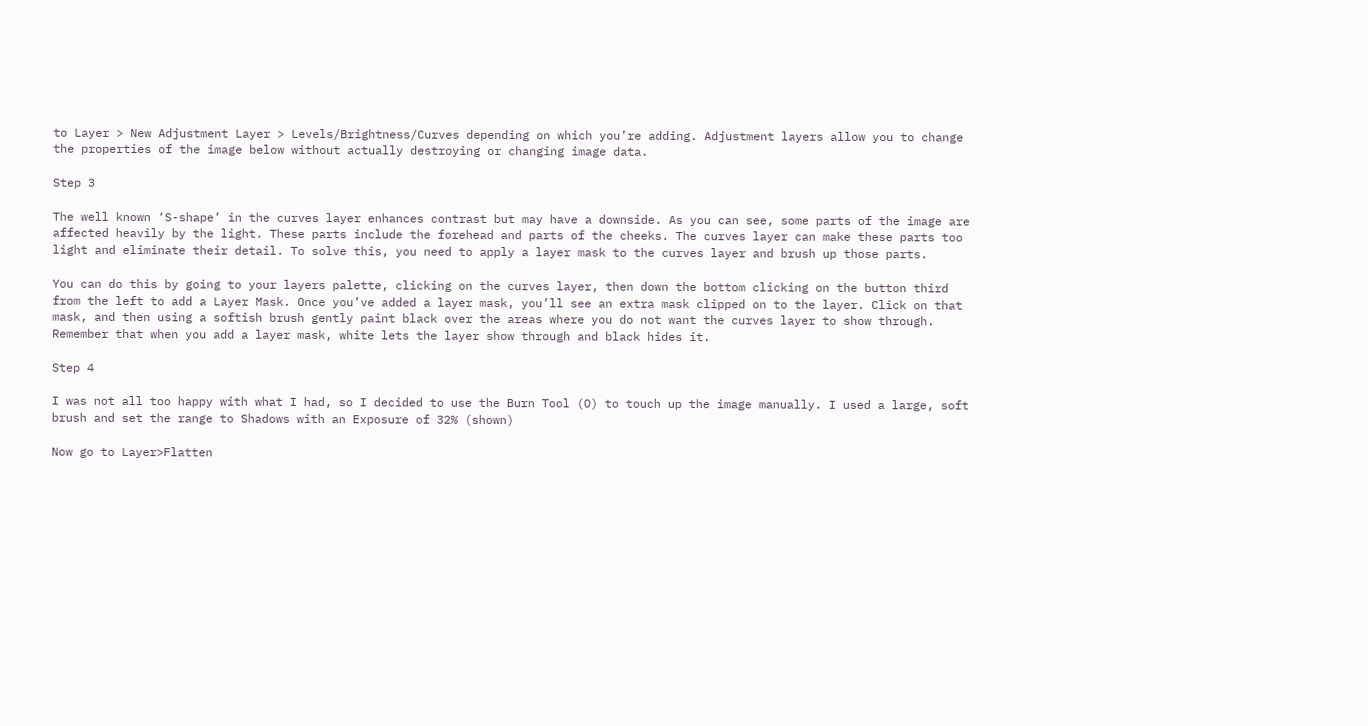to Layer > New Adjustment Layer > Levels/Brightness/Curves depending on which you’re adding. Adjustment layers allow you to change the properties of the image below without actually destroying or changing image data.

Step 3

The well known ‘S-shape’ in the curves layer enhances contrast but may have a downside. As you can see, some parts of the image are affected heavily by the light. These parts include the forehead and parts of the cheeks. The curves layer can make these parts too light and eliminate their detail. To solve this, you need to apply a layer mask to the curves layer and brush up those parts.

You can do this by going to your layers palette, clicking on the curves layer, then down the bottom clicking on the button third from the left to add a Layer Mask. Once you’ve added a layer mask, you’ll see an extra mask clipped on to the layer. Click on that mask, and then using a softish brush gently paint black over the areas where you do not want the curves layer to show through. Remember that when you add a layer mask, white lets the layer show through and black hides it.

Step 4

I was not all too happy with what I had, so I decided to use the Burn Tool (O) to touch up the image manually. I used a large, soft brush and set the range to Shadows with an Exposure of 32% (shown)

Now go to Layer>Flatten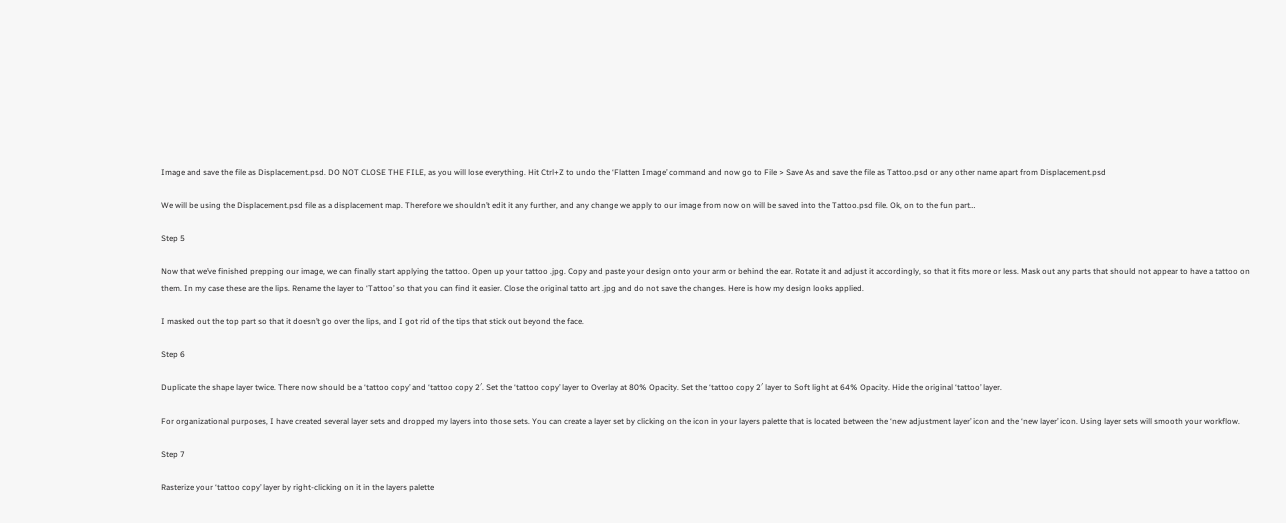Image and save the file as Displacement.psd. DO NOT CLOSE THE FILE, as you will lose everything. Hit Ctrl+Z to undo the ‘Flatten Image’ command and now go to File > Save As and save the file as Tattoo.psd or any other name apart from Displacement.psd

We will be using the Displacement.psd file as a displacement map. Therefore we shouldn’t edit it any further, and any change we apply to our image from now on will be saved into the Tattoo.psd file. Ok, on to the fun part…

Step 5

Now that we’ve finished prepping our image, we can finally start applying the tattoo. Open up your tattoo .jpg. Copy and paste your design onto your arm or behind the ear. Rotate it and adjust it accordingly, so that it fits more or less. Mask out any parts that should not appear to have a tattoo on them. In my case these are the lips. Rename the layer to ‘Tattoo’ so that you can find it easier. Close the original tatto art .jpg and do not save the changes. Here is how my design looks applied.

I masked out the top part so that it doesn’t go over the lips, and I got rid of the tips that stick out beyond the face.

Step 6

Duplicate the shape layer twice. There now should be a ‘tattoo copy’ and ‘tattoo copy 2′. Set the ‘tattoo copy’ layer to Overlay at 80% Opacity. Set the ‘tattoo copy 2′ layer to Soft light at 64% Opacity. Hide the original ‘tattoo’ layer.

For organizational purposes, I have created several layer sets and dropped my layers into those sets. You can create a layer set by clicking on the icon in your layers palette that is located between the ‘new adjustment layer’ icon and the ‘new layer’ icon. Using layer sets will smooth your workflow.

Step 7

Rasterize your ‘tattoo copy’ layer by right-clicking on it in the layers palette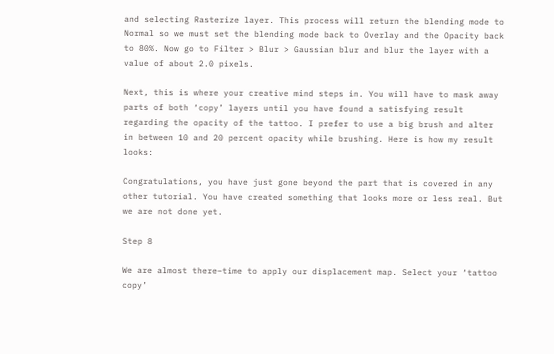and selecting Rasterize layer. This process will return the blending mode to Normal so we must set the blending mode back to Overlay and the Opacity back to 80%. Now go to Filter > Blur > Gaussian blur and blur the layer with a value of about 2.0 pixels.

Next, this is where your creative mind steps in. You will have to mask away parts of both ‘copy’ layers until you have found a satisfying result regarding the opacity of the tattoo. I prefer to use a big brush and alter in between 10 and 20 percent opacity while brushing. Here is how my result looks:

Congratulations, you have just gone beyond the part that is covered in any other tutorial. You have created something that looks more or less real. But we are not done yet.

Step 8

We are almost there–time to apply our displacement map. Select your ‘tattoo copy’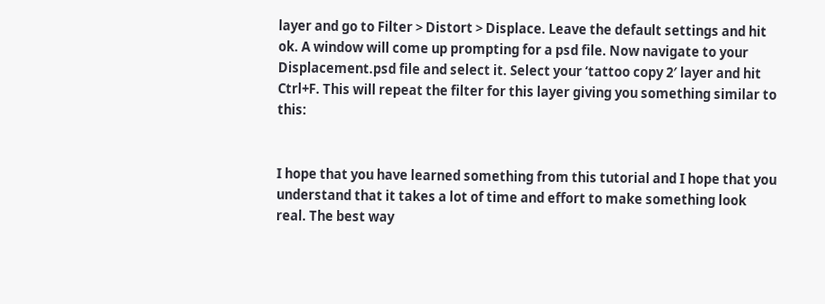layer and go to Filter > Distort > Displace. Leave the default settings and hit ok. A window will come up prompting for a psd file. Now navigate to your Displacement.psd file and select it. Select your ‘tattoo copy 2′ layer and hit Ctrl+F. This will repeat the filter for this layer giving you something similar to this:


I hope that you have learned something from this tutorial and I hope that you understand that it takes a lot of time and effort to make something look real. The best way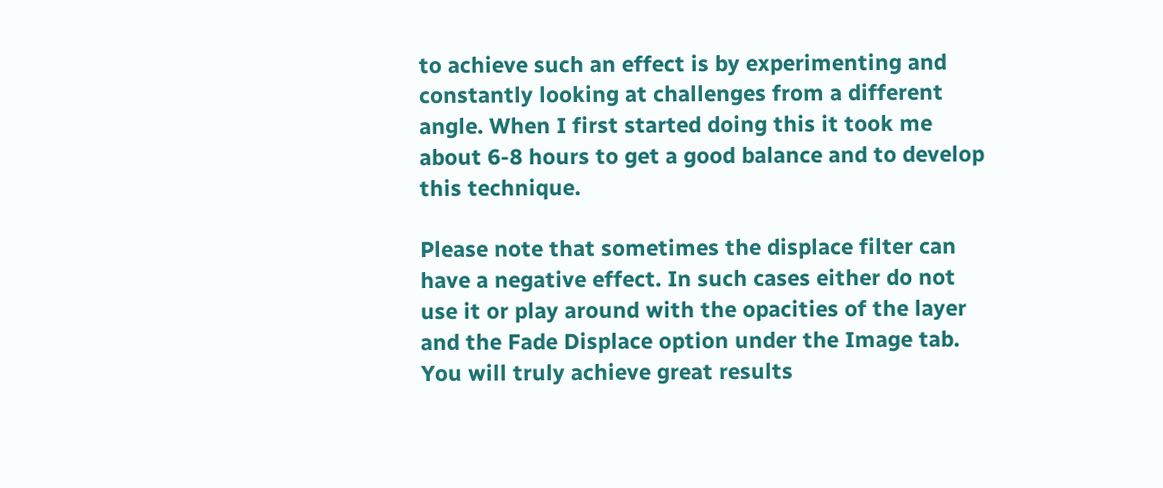to achieve such an effect is by experimenting and constantly looking at challenges from a different angle. When I first started doing this it took me about 6-8 hours to get a good balance and to develop this technique.

Please note that sometimes the displace filter can have a negative effect. In such cases either do not use it or play around with the opacities of the layer and the Fade Displace option under the Image tab. You will truly achieve great results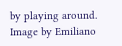by playing around.
Image by Emiliano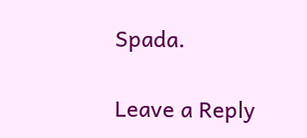Spada.

Leave a Reply